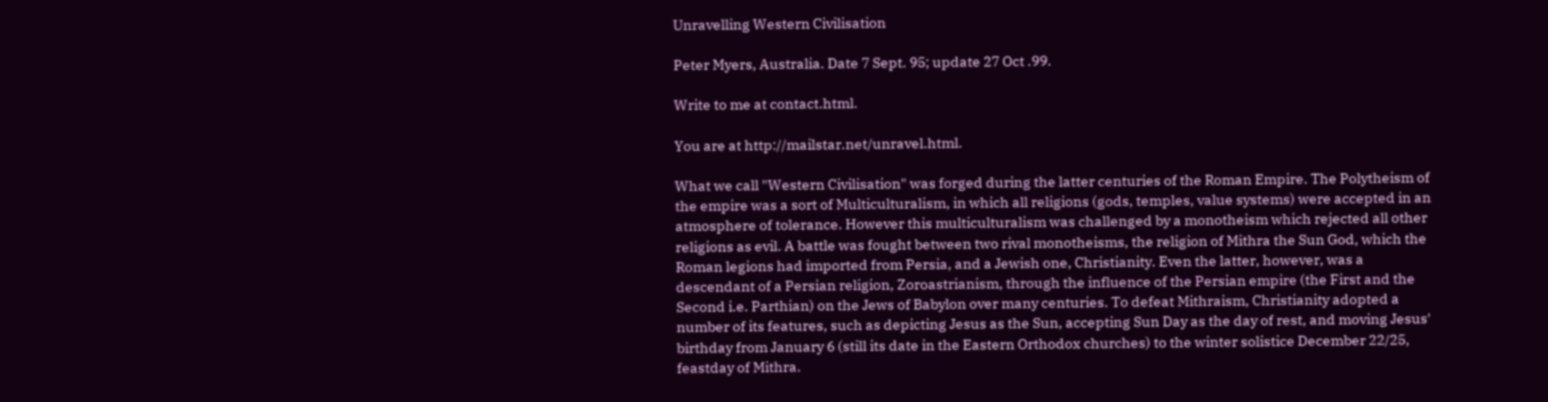Unravelling Western Civilisation

Peter Myers, Australia. Date 7 Sept. 95; update 27 Oct .99.

Write to me at contact.html.

You are at http://mailstar.net/unravel.html.

What we call "Western Civilisation" was forged during the latter centuries of the Roman Empire. The Polytheism of the empire was a sort of Multiculturalism, in which all religions (gods, temples, value systems) were accepted in an atmosphere of tolerance. However this multiculturalism was challenged by a monotheism which rejected all other religions as evil. A battle was fought between two rival monotheisms, the religion of Mithra the Sun God, which the Roman legions had imported from Persia, and a Jewish one, Christianity. Even the latter, however, was a descendant of a Persian religion, Zoroastrianism, through the influence of the Persian empire (the First and the Second i.e. Parthian) on the Jews of Babylon over many centuries. To defeat Mithraism, Christianity adopted a number of its features, such as depicting Jesus as the Sun, accepting Sun Day as the day of rest, and moving Jesus' birthday from January 6 (still its date in the Eastern Orthodox churches) to the winter solistice December 22/25, feastday of Mithra.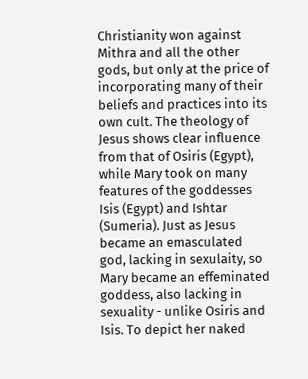Christianity won against Mithra and all the other gods, but only at the price of incorporating many of their beliefs and practices into its own cult. The theology of Jesus shows clear influence from that of Osiris (Egypt), while Mary took on many features of the goddesses Isis (Egypt) and Ishtar (Sumeria). Just as Jesus became an emasculated god, lacking in sexulaity, so Mary became an effeminated goddess, also lacking in sexuality - unlike Osiris and Isis. To depict her naked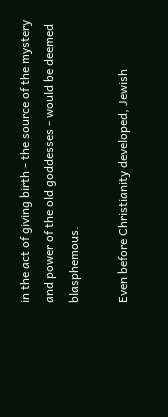in the act of giving birth - the source of the mystery and power of the old goddesses - would be deemed blasphemous.

Even before Christianity developed, Jewish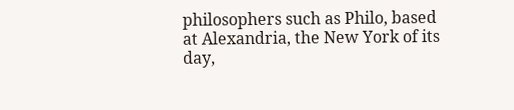philosophers such as Philo, based at Alexandria, the New York of its day,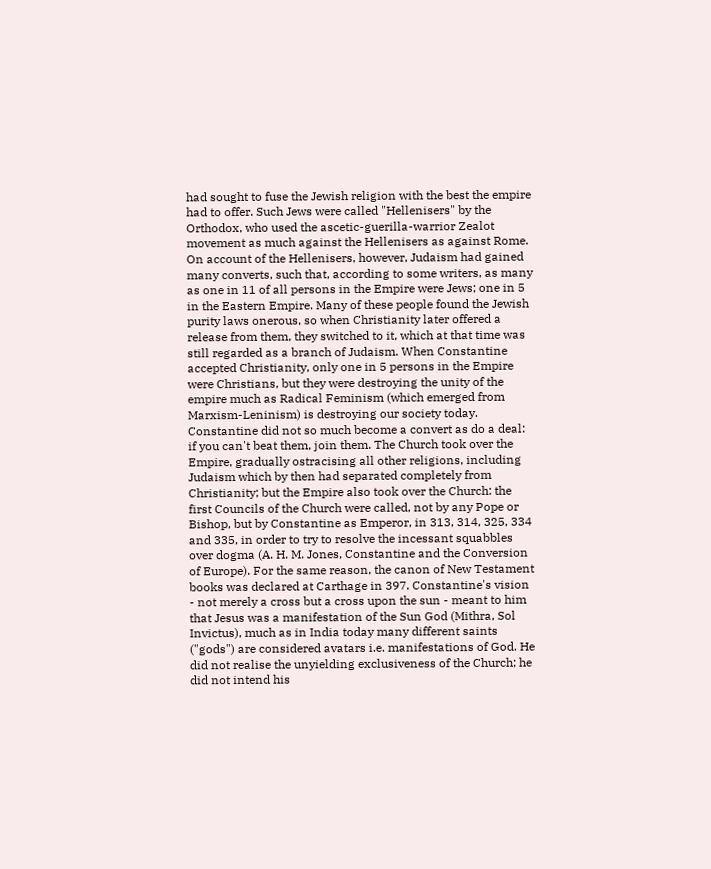had sought to fuse the Jewish religion with the best the empire had to offer. Such Jews were called "Hellenisers" by the Orthodox, who used the ascetic-guerilla-warrior Zealot movement as much against the Hellenisers as against Rome. On account of the Hellenisers, however, Judaism had gained many converts, such that, according to some writers, as many as one in 11 of all persons in the Empire were Jews; one in 5 in the Eastern Empire. Many of these people found the Jewish purity laws onerous, so when Christianity later offered a release from them, they switched to it, which at that time was still regarded as a branch of Judaism. When Constantine accepted Christianity, only one in 5 persons in the Empire were Christians, but they were destroying the unity of the empire much as Radical Feminism (which emerged from Marxism-Leninism) is destroying our society today. Constantine did not so much become a convert as do a deal: if you can't beat them, join them. The Church took over the Empire, gradually ostracising all other religions, including Judaism which by then had separated completely from Christianity; but the Empire also took over the Church: the first Councils of the Church were called, not by any Pope or Bishop, but by Constantine as Emperor, in 313, 314, 325, 334 and 335, in order to try to resolve the incessant squabbles over dogma (A. H. M. Jones, Constantine and the Conversion of Europe). For the same reason, the canon of New Testament books was declared at Carthage in 397. Constantine's vision - not merely a cross but a cross upon the sun - meant to him that Jesus was a manifestation of the Sun God (Mithra, Sol Invictus), much as in India today many different saints ("gods") are considered avatars i.e. manifestations of God. He did not realise the unyielding exclusiveness of the Church; he did not intend his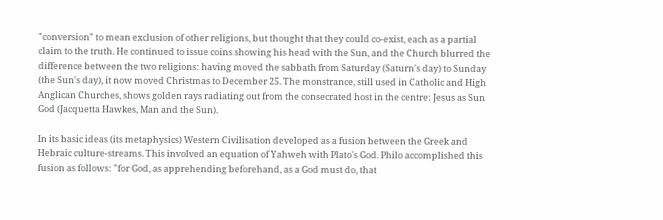"conversion" to mean exclusion of other religions, but thought that they could co-exist, each as a partial claim to the truth. He continued to issue coins showing his head with the Sun, and the Church blurred the difference between the two religions: having moved the sabbath from Saturday (Saturn's day) to Sunday (the Sun's day), it now moved Christmas to December 25. The monstrance, still used in Catholic and High Anglican Churches, shows golden rays radiating out from the consecrated host in the centre: Jesus as Sun God (Jacquetta Hawkes, Man and the Sun).

In its basic ideas (its metaphysics) Western Civilisation developed as a fusion between the Greek and Hebraic culture-streams. This involved an equation of Yahweh with Plato's God. Philo accomplished this fusion as follows: "for God, as apprehending beforehand, as a God must do, that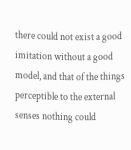there could not exist a good imitation without a good model, and that of the things perceptible to the external senses nothing could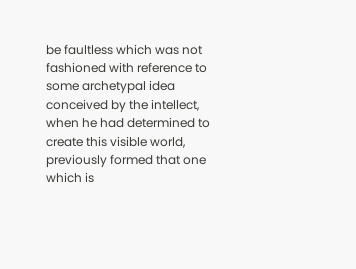be faultless which was not fashioned with reference to some archetypal idea conceived by the intellect, when he had determined to create this visible world, previously formed that one which is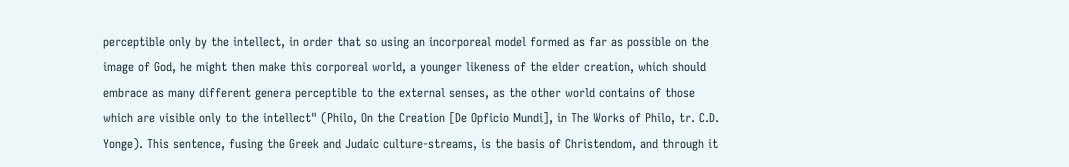perceptible only by the intellect, in order that so using an incorporeal model formed as far as possible on the image of God, he might then make this corporeal world, a younger likeness of the elder creation, which should embrace as many different genera perceptible to the external senses, as the other world contains of those which are visible only to the intellect" (Philo, On the Creation [De Opficio Mundi], in The Works of Philo, tr. C.D. Yonge). This sentence, fusing the Greek and Judaic culture-streams, is the basis of Christendom, and through it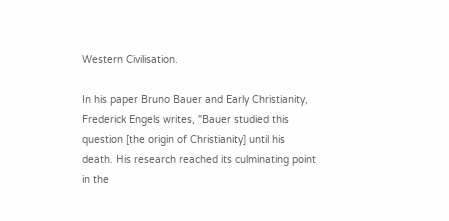Western Civilisation.

In his paper Bruno Bauer and Early Christianity, Frederick Engels writes, "Bauer studied this question [the origin of Christianity] until his death. His research reached its culminating point in the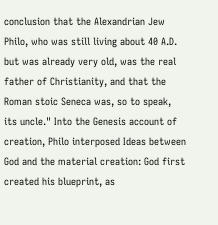conclusion that the Alexandrian Jew Philo, who was still living about 40 A.D. but was already very old, was the real father of Christianity, and that the Roman stoic Seneca was, so to speak, its uncle." Into the Genesis account of creation, Philo interposed Ideas between God and the material creation: God first created his blueprint, as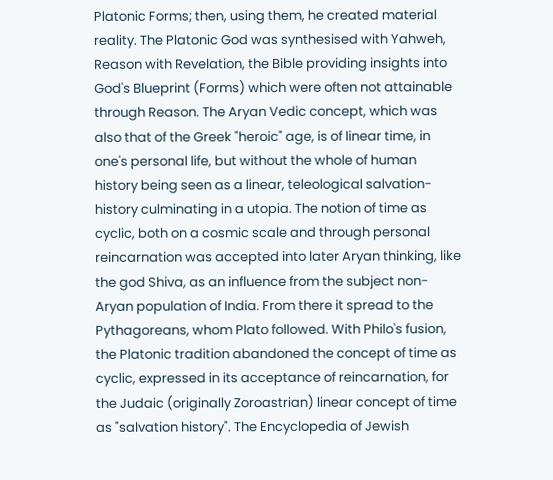Platonic Forms; then, using them, he created material reality. The Platonic God was synthesised with Yahweh, Reason with Revelation, the Bible providing insights into God's Blueprint (Forms) which were often not attainable through Reason. The Aryan Vedic concept, which was also that of the Greek "heroic" age, is of linear time, in one's personal life, but without the whole of human history being seen as a linear, teleological salvation-history culminating in a utopia. The notion of time as cyclic, both on a cosmic scale and through personal reincarnation was accepted into later Aryan thinking, like the god Shiva, as an influence from the subject non-Aryan population of India. From there it spread to the Pythagoreans, whom Plato followed. With Philo's fusion, the Platonic tradition abandoned the concept of time as cyclic, expressed in its acceptance of reincarnation, for the Judaic (originally Zoroastrian) linear concept of time as "salvation history". The Encyclopedia of Jewish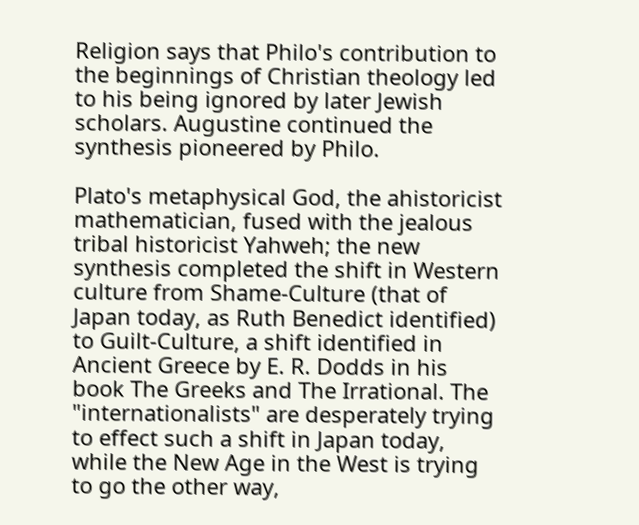Religion says that Philo's contribution to the beginnings of Christian theology led to his being ignored by later Jewish scholars. Augustine continued the synthesis pioneered by Philo.

Plato's metaphysical God, the ahistoricist mathematician, fused with the jealous tribal historicist Yahweh; the new synthesis completed the shift in Western culture from Shame-Culture (that of Japan today, as Ruth Benedict identified) to Guilt-Culture, a shift identified in Ancient Greece by E. R. Dodds in his book The Greeks and The Irrational. The "internationalists" are desperately trying to effect such a shift in Japan today, while the New Age in the West is trying to go the other way,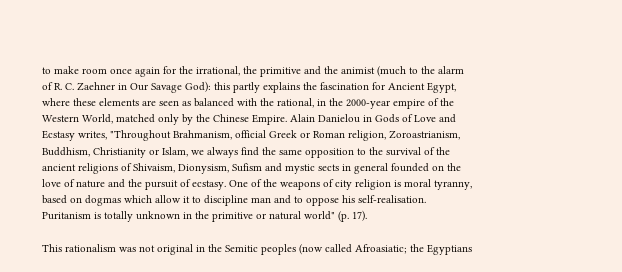to make room once again for the irrational, the primitive and the animist (much to the alarm of R. C. Zaehner in Our Savage God): this partly explains the fascination for Ancient Egypt, where these elements are seen as balanced with the rational, in the 2000-year empire of the Western World, matched only by the Chinese Empire. Alain Danielou in Gods of Love and Ecstasy writes, "Throughout Brahmanism, official Greek or Roman religion, Zoroastrianism, Buddhism, Christianity or Islam, we always find the same opposition to the survival of the ancient religions of Shivaism, Dionysism, Sufism and mystic sects in general founded on the love of nature and the pursuit of ecstasy. One of the weapons of city religion is moral tyranny, based on dogmas which allow it to discipline man and to oppose his self-realisation. Puritanism is totally unknown in the primitive or natural world" (p. 17).

This rationalism was not original in the Semitic peoples (now called Afroasiatic; the Egyptians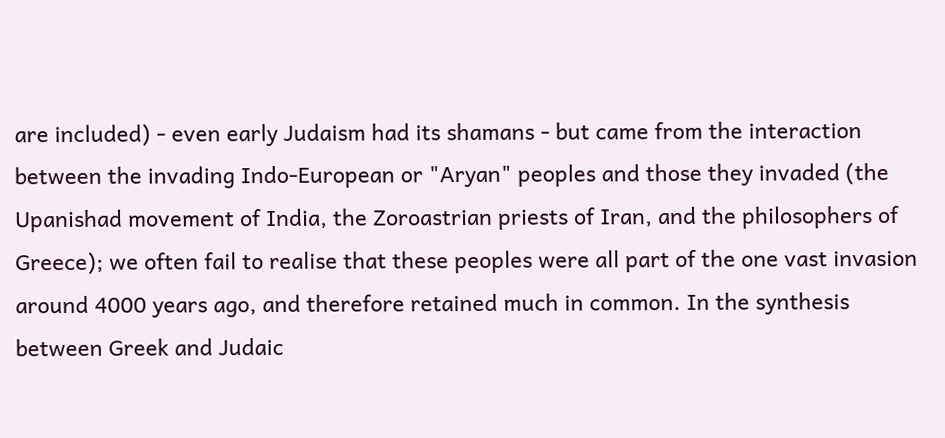are included) - even early Judaism had its shamans - but came from the interaction between the invading Indo-European or "Aryan" peoples and those they invaded (the Upanishad movement of India, the Zoroastrian priests of Iran, and the philosophers of Greece); we often fail to realise that these peoples were all part of the one vast invasion around 4000 years ago, and therefore retained much in common. In the synthesis between Greek and Judaic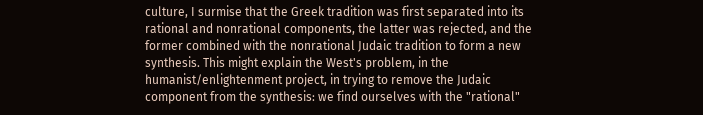culture, I surmise that the Greek tradition was first separated into its rational and nonrational components, the latter was rejected, and the former combined with the nonrational Judaic tradition to form a new synthesis. This might explain the West's problem, in the humanist/enlightenment project, in trying to remove the Judaic component from the synthesis: we find ourselves with the "rational"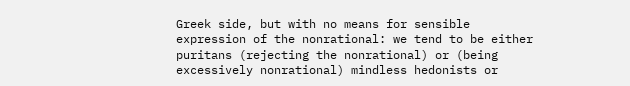Greek side, but with no means for sensible expression of the nonrational: we tend to be either puritans (rejecting the nonrational) or (being excessively nonrational) mindless hedonists or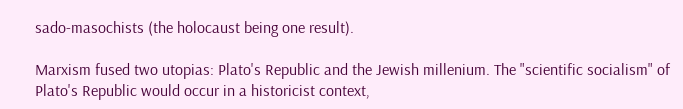sado-masochists (the holocaust being one result).

Marxism fused two utopias: Plato's Republic and the Jewish millenium. The "scientific socialism" of Plato's Republic would occur in a historicist context,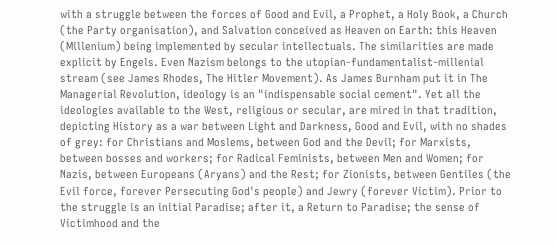with a struggle between the forces of Good and Evil, a Prophet, a Holy Book, a Church (the Party organisation), and Salvation conceived as Heaven on Earth: this Heaven (Millenium) being implemented by secular intellectuals. The similarities are made explicit by Engels. Even Nazism belongs to the utopian-fundamentalist-millenial stream (see James Rhodes, The Hitler Movement). As James Burnham put it in The Managerial Revolution, ideology is an "indispensable social cement". Yet all the ideologies available to the West, religious or secular, are mired in that tradition, depicting History as a war between Light and Darkness, Good and Evil, with no shades of grey: for Christians and Moslems, between God and the Devil; for Marxists, between bosses and workers; for Radical Feminists, between Men and Women; for Nazis, between Europeans (Aryans) and the Rest; for Zionists, between Gentiles (the Evil force, forever Persecuting God's people) and Jewry (forever Victim). Prior to the struggle is an initial Paradise; after it, a Return to Paradise; the sense of Victimhood and the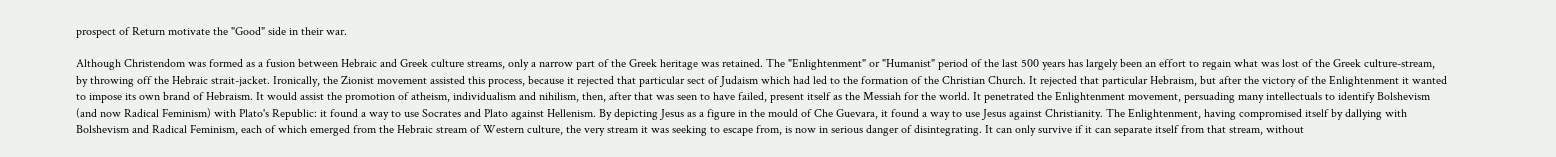prospect of Return motivate the "Good" side in their war.

Although Christendom was formed as a fusion between Hebraic and Greek culture streams, only a narrow part of the Greek heritage was retained. The "Enlightenment" or "Humanist" period of the last 500 years has largely been an effort to regain what was lost of the Greek culture-stream, by throwing off the Hebraic strait-jacket. Ironically, the Zionist movement assisted this process, because it rejected that particular sect of Judaism which had led to the formation of the Christian Church. It rejected that particular Hebraism, but after the victory of the Enlightenment it wanted to impose its own brand of Hebraism. It would assist the promotion of atheism, individualism and nihilism, then, after that was seen to have failed, present itself as the Messiah for the world. It penetrated the Enlightenment movement, persuading many intellectuals to identify Bolshevism (and now Radical Feminism) with Plato's Republic: it found a way to use Socrates and Plato against Hellenism. By depicting Jesus as a figure in the mould of Che Guevara, it found a way to use Jesus against Christianity. The Enlightenment, having compromised itself by dallying with Bolshevism and Radical Feminism, each of which emerged from the Hebraic stream of Western culture, the very stream it was seeking to escape from, is now in serious danger of disintegrating. It can only survive if it can separate itself from that stream, without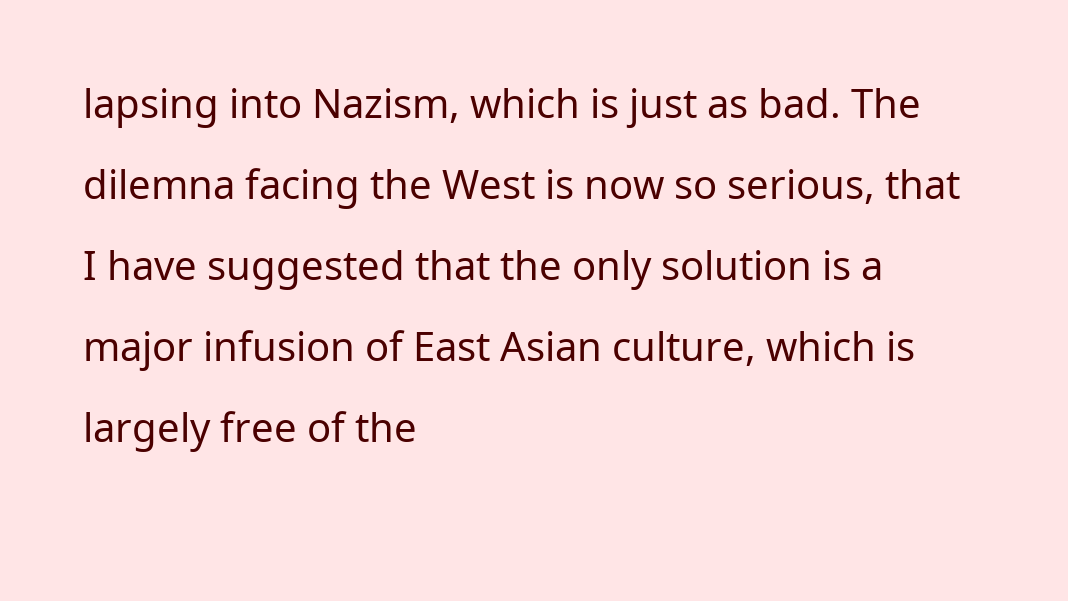lapsing into Nazism, which is just as bad. The dilemna facing the West is now so serious, that I have suggested that the only solution is a major infusion of East Asian culture, which is largely free of the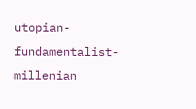utopian-fundamentalist-millenian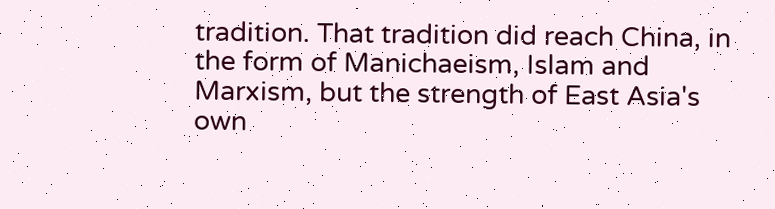tradition. That tradition did reach China, in the form of Manichaeism, Islam and Marxism, but the strength of East Asia's own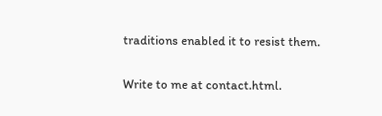traditions enabled it to resist them.

Write to me at contact.html.